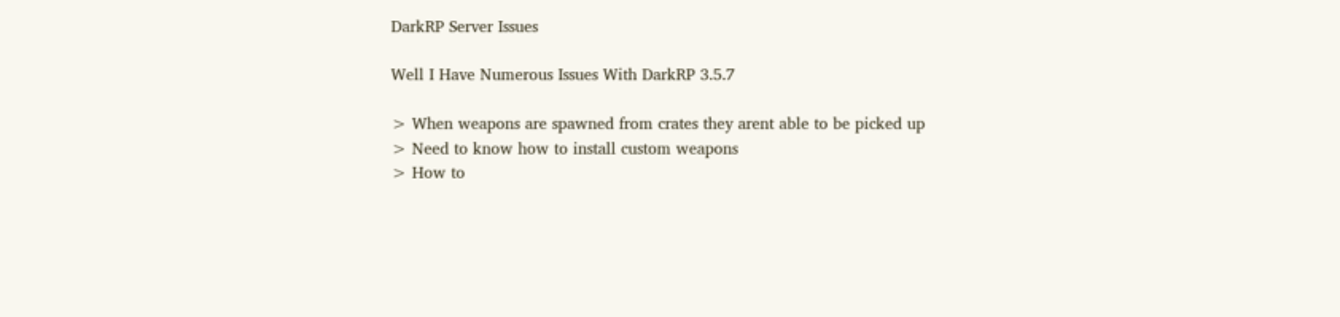DarkRP Server Issues

Well I Have Numerous Issues With DarkRP 3.5.7

> When weapons are spawned from crates they arent able to be picked up
> Need to know how to install custom weapons
> How to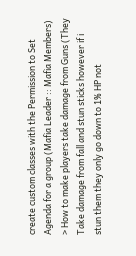create custom classes with the Permission to Set Agenda for a group (Mafia Leader :: Mafia Members)
> How to make players take damage from Guns (They Take damage from fall and stun sticks however if i stun them they only go down to 1% HP not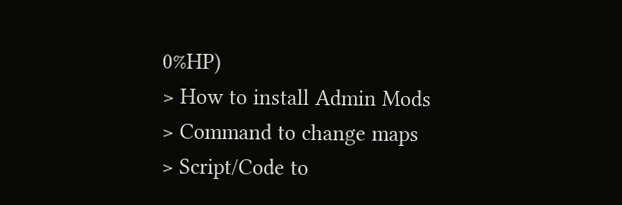0%HP)
> How to install Admin Mods
> Command to change maps
> Script/Code to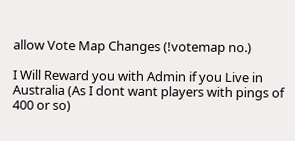allow Vote Map Changes (!votemap no.)

I Will Reward you with Admin if you Live in Australia (As I dont want players with pings of 400 or so)